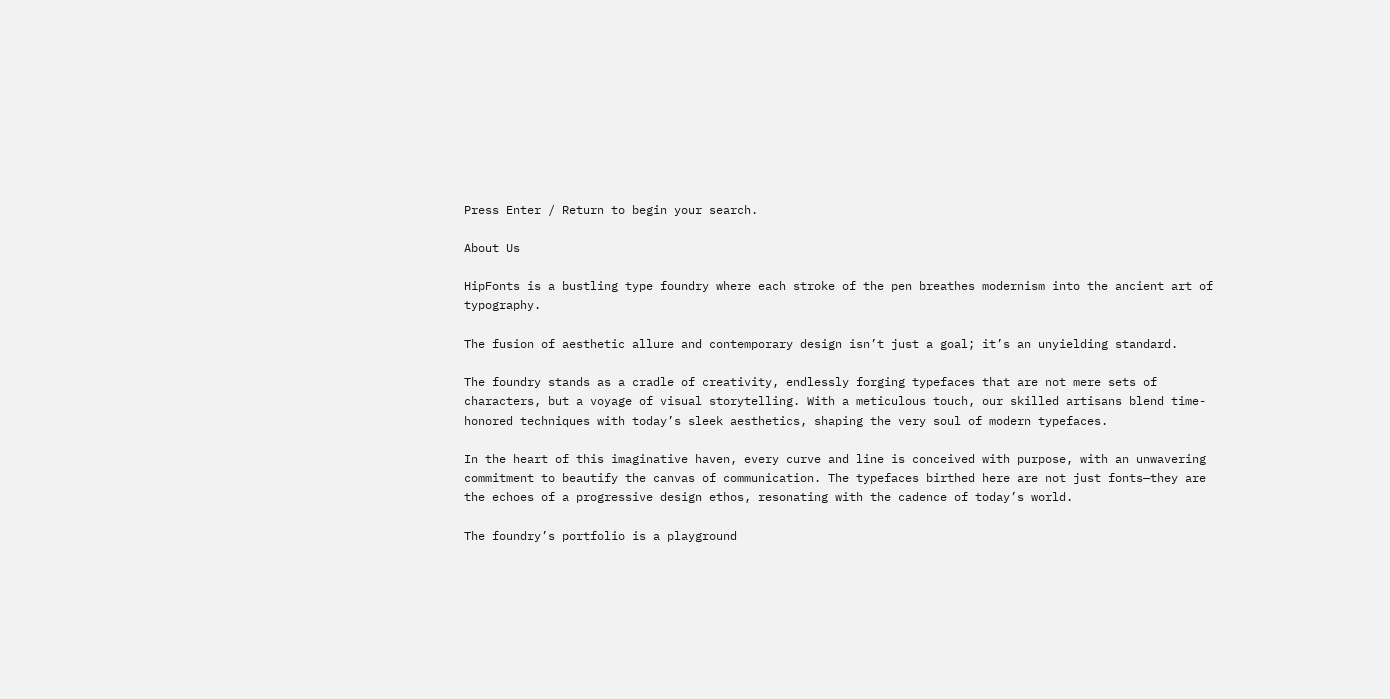Press Enter / Return to begin your search.

About Us

HipFonts is a bustling type foundry where each stroke of the pen breathes modernism into the ancient art of typography.

The fusion of aesthetic allure and contemporary design isn’t just a goal; it’s an unyielding standard.

The foundry stands as a cradle of creativity, endlessly forging typefaces that are not mere sets of characters, but a voyage of visual storytelling. With a meticulous touch, our skilled artisans blend time-honored techniques with today’s sleek aesthetics, shaping the very soul of modern typefaces.

In the heart of this imaginative haven, every curve and line is conceived with purpose, with an unwavering commitment to beautify the canvas of communication. The typefaces birthed here are not just fonts—they are the echoes of a progressive design ethos, resonating with the cadence of today’s world.

The foundry’s portfolio is a playground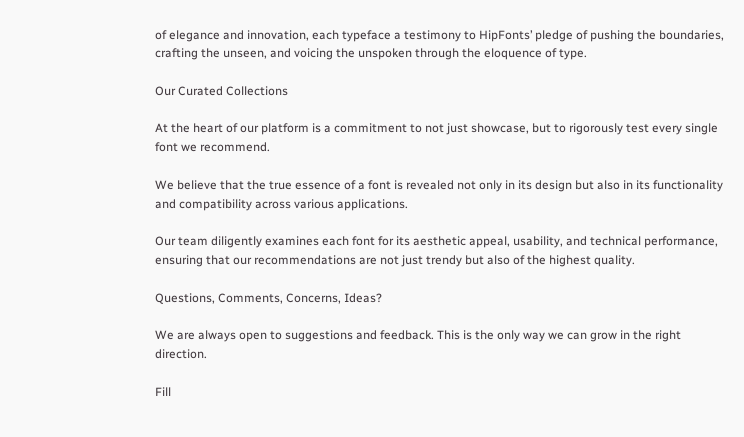of elegance and innovation, each typeface a testimony to HipFonts’ pledge of pushing the boundaries, crafting the unseen, and voicing the unspoken through the eloquence of type.

Our Curated Collections

At the heart of our platform is a commitment to not just showcase, but to rigorously test every single font we recommend.

We believe that the true essence of a font is revealed not only in its design but also in its functionality and compatibility across various applications.

Our team diligently examines each font for its aesthetic appeal, usability, and technical performance, ensuring that our recommendations are not just trendy but also of the highest quality.

Questions, Comments, Concerns, Ideas?

We are always open to suggestions and feedback. This is the only way we can grow in the right direction.

Fill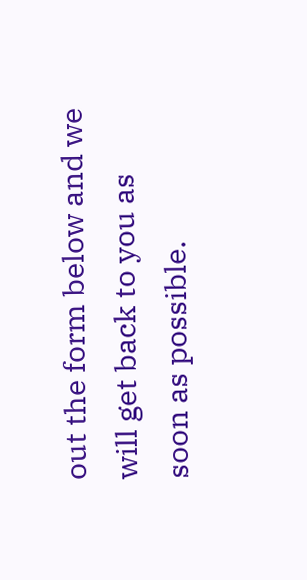out the form below and we will get back to you as soon as possible.